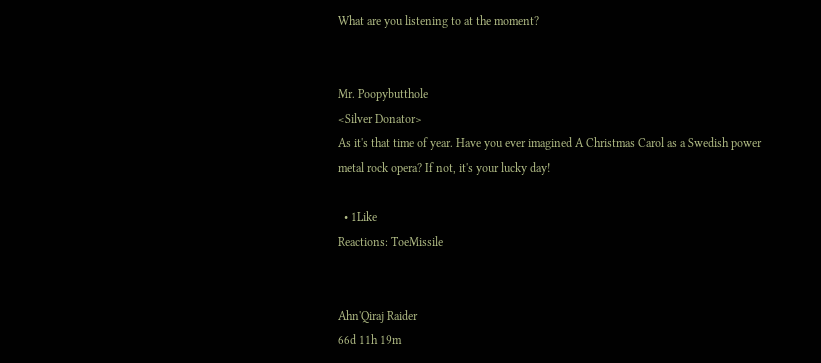What are you listening to at the moment?


Mr. Poopybutthole
<Silver Donator>
As it's that time of year. Have you ever imagined A Christmas Carol as a Swedish power metal rock opera? If not, it's your lucky day!

  • 1Like
Reactions: ToeMissile


Ahn'Qiraj Raider
66d 11h 19m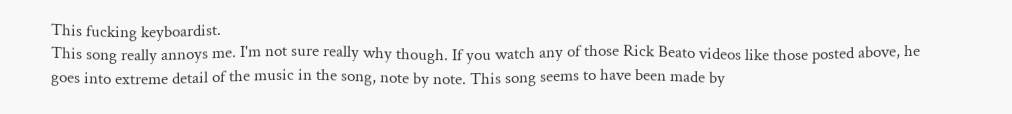This fucking keyboardist.
This song really annoys me. I'm not sure really why though. If you watch any of those Rick Beato videos like those posted above, he goes into extreme detail of the music in the song, note by note. This song seems to have been made by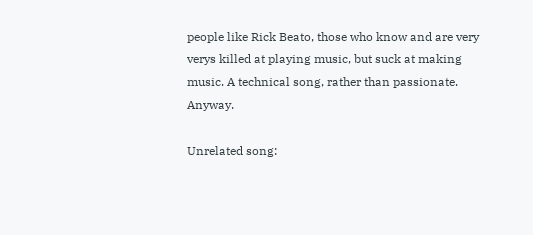people like Rick Beato, those who know and are very verys killed at playing music, but suck at making music. A technical song, rather than passionate. Anyway.

Unrelated song: